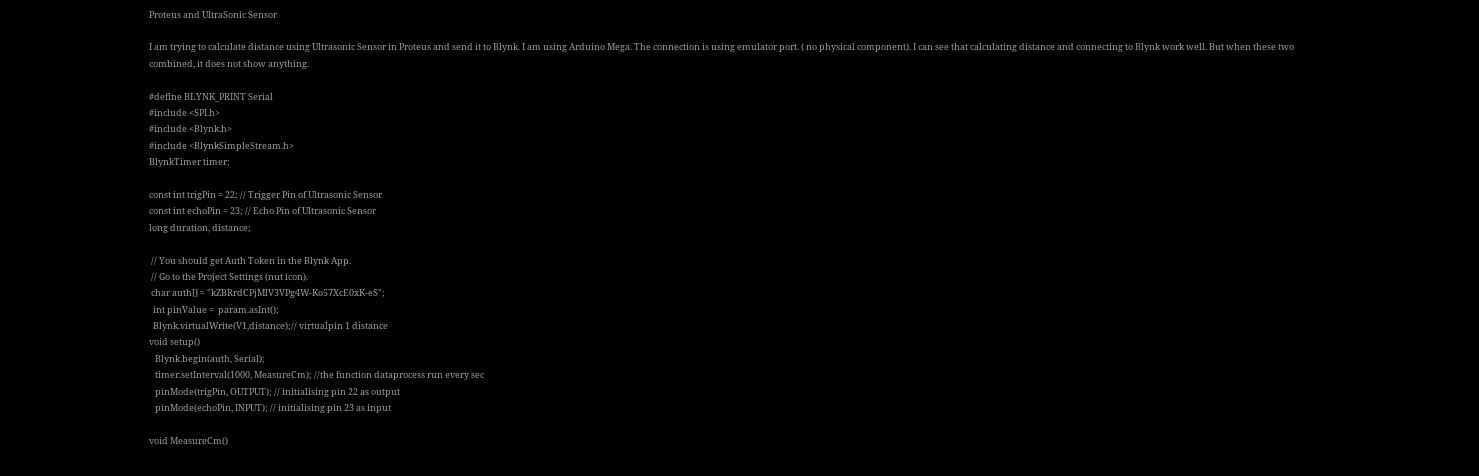Proteus and UltraSonic Sensor

I am trying to calculate distance using Ultrasonic Sensor in Proteus and send it to Blynk. I am using Arduino Mega. The connection is using emulator port. ( no physical component). I can see that calculating distance and connecting to Blynk work well. But when these two combined, it does not show anything.

#define BLYNK_PRINT Serial
#include <SPI.h>
#include <Blynk.h>
#include <BlynkSimpleStream.h>
BlynkTimer timer;

const int trigPin = 22; // Trigger Pin of Ultrasonic Sensor
const int echoPin = 23; // Echo Pin of Ultrasonic Sensor
long duration, distance;

 // You should get Auth Token in the Blynk App.
 // Go to the Project Settings (nut icon).
 char auth[] = "kZBRrdCPjMlV3VPg4W-Ko57XcE0xK-eS";
  int pinValue =  param.asInt();
  Blynk.virtualWrite(V1,distance);// virtualpin 1 distance
void setup()
   Blynk.begin(auth, Serial);
   timer.setInterval(1000, MeasureCm); //the function dataprocess run every sec
   pinMode(trigPin, OUTPUT); // initialising pin 22 as output
   pinMode(echoPin, INPUT); // initialising pin 23 as input

void MeasureCm()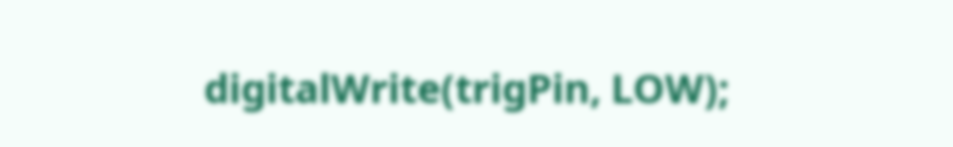digitalWrite(trigPin, LOW);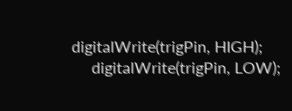digitalWrite(trigPin, HIGH);
     digitalWrite(trigPin, LOW);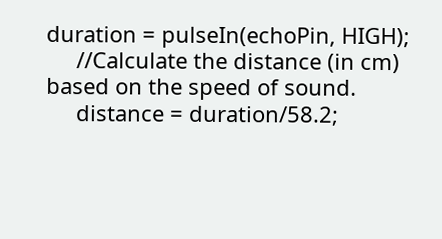duration = pulseIn(echoPin, HIGH);
     //Calculate the distance (in cm) based on the speed of sound.
     distance = duration/58.2;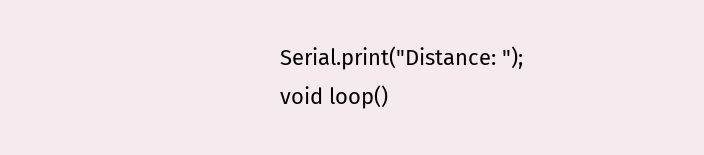Serial.print("Distance: ");
void loop()